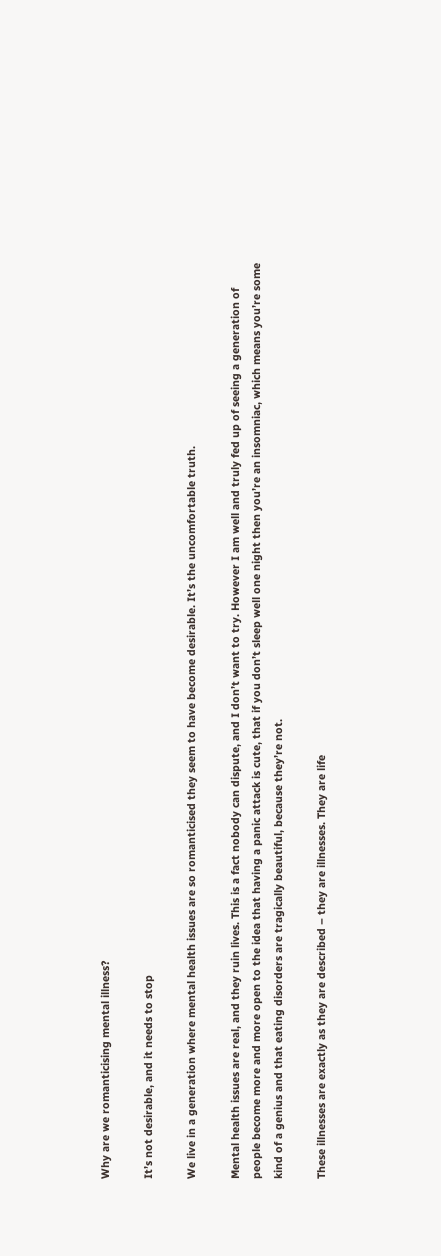Why are we romanticising mental illness?

It’s not desirable, and it needs to stop

We live in a generation where mental health issues are so romanticised they seem to have become desirable. It’s the uncomfortable truth.

Mental health issues are real, and they ruin lives. This is a fact nobody can dispute, and I don’t want to try. However I am well and truly fed up of seeing a generation of people become more and more open to the idea that having a panic attack is cute, that if you don’t sleep well one night then you’re an insomniac, which means you’re some kind of a genius and that eating disorders are tragically beautiful, because they’re not.

These illnesses are exactly as they are described – they are illnesses. They are life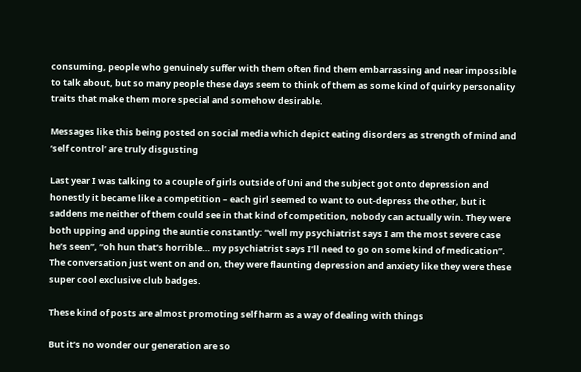consuming, people who genuinely suffer with them often find them embarrassing and near impossible to talk about, but so many people these days seem to think of them as some kind of quirky personality traits that make them more special and somehow desirable.

Messages like this being posted on social media which depict eating disorders as strength of mind and ‘self control’ are truly disgusting

Last year I was talking to a couple of girls outside of Uni and the subject got onto depression and honestly it became like a competition – each girl seemed to want to out-depress the other, but it saddens me neither of them could see in that kind of competition, nobody can actually win. They were both upping and upping the auntie constantly: “well my psychiatrist says I am the most severe case he’s seen”, “oh hun that’s horrible… my psychiatrist says I’ll need to go on some kind of medication”. The conversation just went on and on, they were flaunting depression and anxiety like they were these super cool exclusive club badges.

These kind of posts are almost promoting self harm as a way of dealing with things

But it’s no wonder our generation are so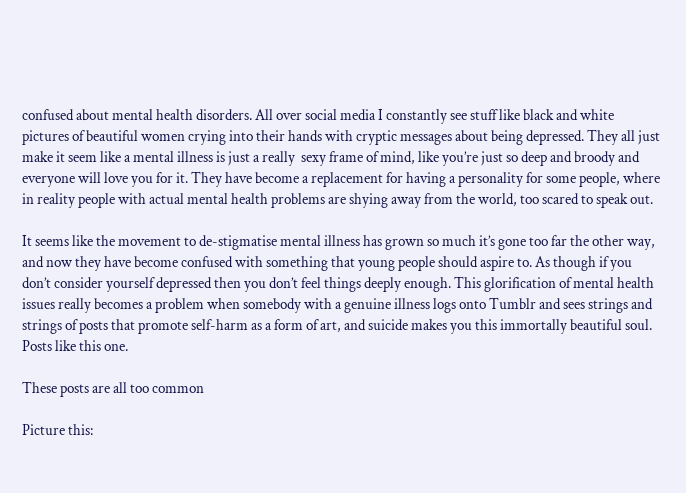confused about mental health disorders. All over social media I constantly see stuff like black and white pictures of beautiful women crying into their hands with cryptic messages about being depressed. They all just make it seem like a mental illness is just a really  sexy frame of mind, like you’re just so deep and broody and everyone will love you for it. They have become a replacement for having a personality for some people, where in reality people with actual mental health problems are shying away from the world, too scared to speak out.

It seems like the movement to de-stigmatise mental illness has grown so much it’s gone too far the other way, and now they have become confused with something that young people should aspire to. As though if you don’t consider yourself depressed then you don’t feel things deeply enough. This glorification of mental health issues really becomes a problem when somebody with a genuine illness logs onto Tumblr and sees strings and strings of posts that promote self-harm as a form of art, and suicide makes you this immortally beautiful soul. Posts like this one.

These posts are all too common

Picture this: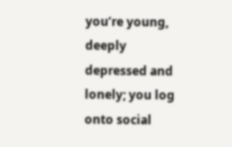you’re young, deeply depressed and lonely; you log onto social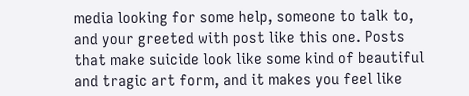media looking for some help, someone to talk to, and your greeted with post like this one. Posts that make suicide look like some kind of beautiful and tragic art form, and it makes you feel like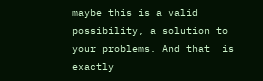maybe this is a valid possibility, a solution to your problems. And that  is exactly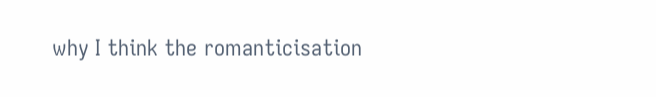why I think the romanticisation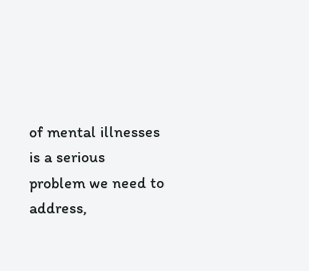of mental illnesses is a serious problem we need to address,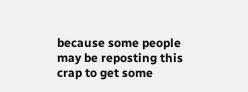because some people may be reposting this crap to get some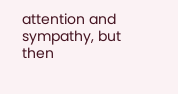attention and sympathy, but then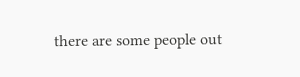there are some people out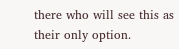there who will see this as their only option.